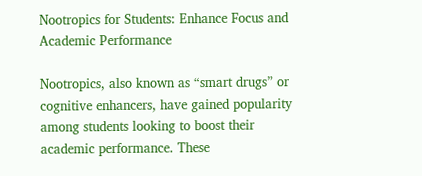Nootropics for Students: Enhance Focus and Academic Performance

Nootropics, also known as “smart drugs” or cognitive enhancers, have gained popularity among students looking to boost their academic performance. These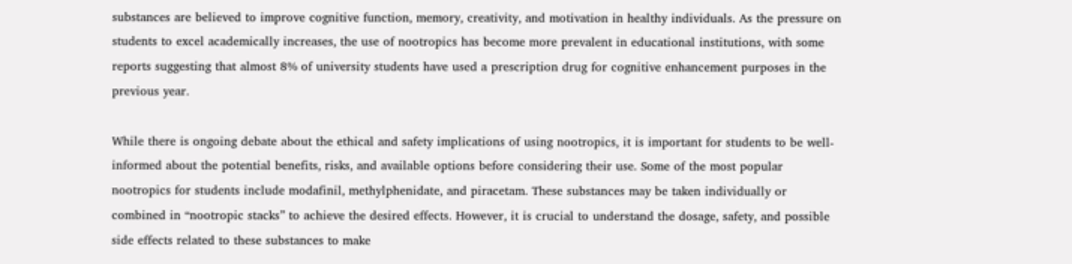substances are believed to improve cognitive function, memory, creativity, and motivation in healthy individuals. As the pressure on students to excel academically increases, the use of nootropics has become more prevalent in educational institutions, with some reports suggesting that almost 8% of university students have used a prescription drug for cognitive enhancement purposes in the previous year.

While there is ongoing debate about the ethical and safety implications of using nootropics, it is important for students to be well-informed about the potential benefits, risks, and available options before considering their use. Some of the most popular nootropics for students include modafinil, methylphenidate, and piracetam. These substances may be taken individually or combined in “nootropic stacks” to achieve the desired effects. However, it is crucial to understand the dosage, safety, and possible side effects related to these substances to make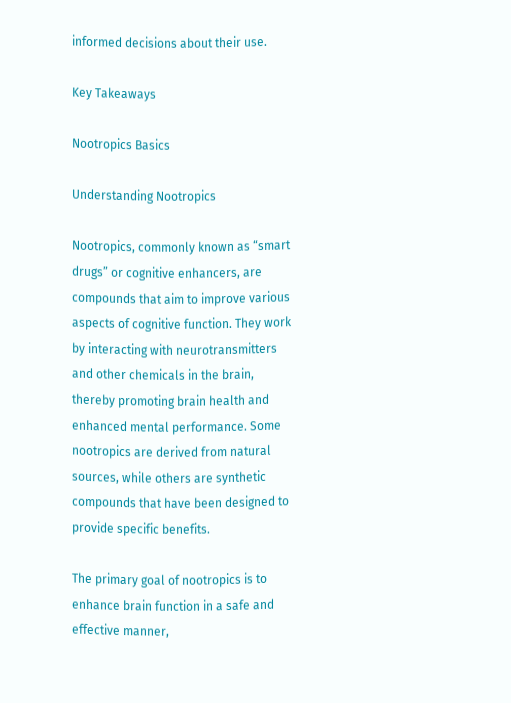informed decisions about their use.

Key Takeaways

Nootropics Basics

Understanding Nootropics

Nootropics, commonly known as “smart drugs” or cognitive enhancers, are compounds that aim to improve various aspects of cognitive function. They work by interacting with neurotransmitters and other chemicals in the brain, thereby promoting brain health and enhanced mental performance. Some nootropics are derived from natural sources, while others are synthetic compounds that have been designed to provide specific benefits.

The primary goal of nootropics is to enhance brain function in a safe and effective manner,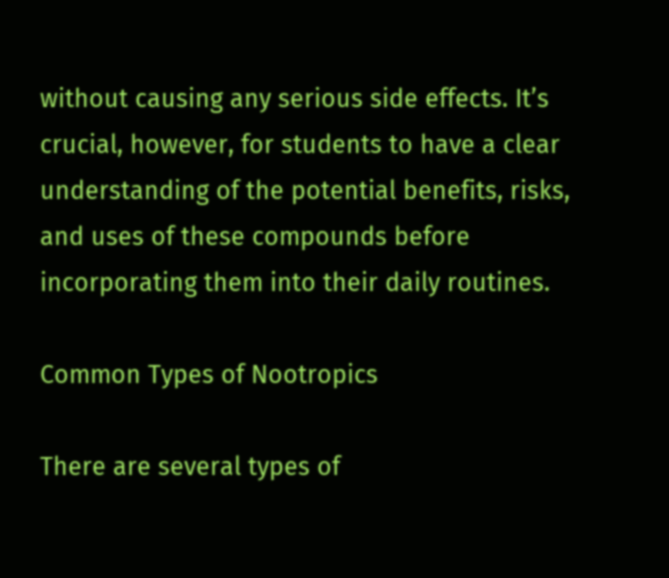without causing any serious side effects. It’s crucial, however, for students to have a clear understanding of the potential benefits, risks, and uses of these compounds before incorporating them into their daily routines.

Common Types of Nootropics

There are several types of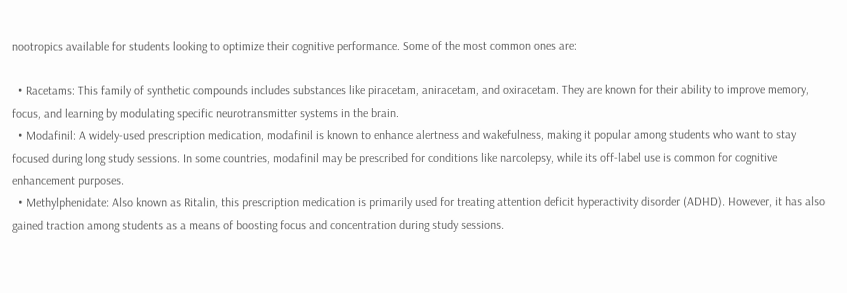nootropics available for students looking to optimize their cognitive performance. Some of the most common ones are:

  • Racetams: This family of synthetic compounds includes substances like piracetam, aniracetam, and oxiracetam. They are known for their ability to improve memory, focus, and learning by modulating specific neurotransmitter systems in the brain.
  • Modafinil: A widely-used prescription medication, modafinil is known to enhance alertness and wakefulness, making it popular among students who want to stay focused during long study sessions. In some countries, modafinil may be prescribed for conditions like narcolepsy, while its off-label use is common for cognitive enhancement purposes.
  • Methylphenidate: Also known as Ritalin, this prescription medication is primarily used for treating attention deficit hyperactivity disorder (ADHD). However, it has also gained traction among students as a means of boosting focus and concentration during study sessions.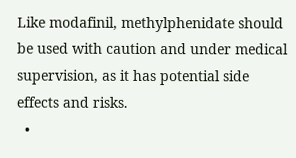Like modafinil, methylphenidate should be used with caution and under medical supervision, as it has potential side effects and risks.
  •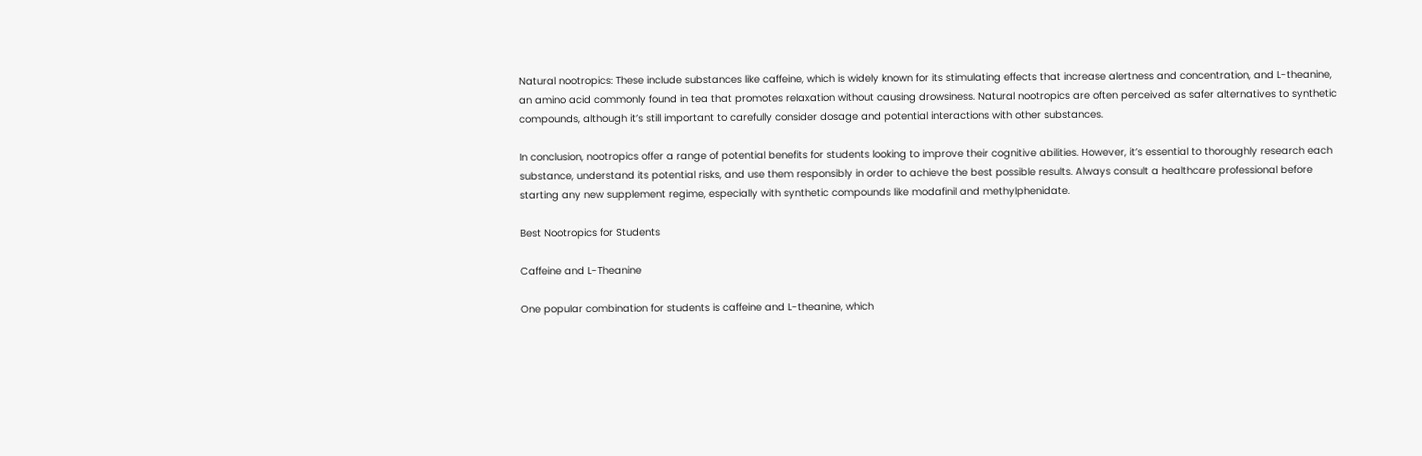Natural nootropics: These include substances like caffeine, which is widely known for its stimulating effects that increase alertness and concentration, and L-theanine, an amino acid commonly found in tea that promotes relaxation without causing drowsiness. Natural nootropics are often perceived as safer alternatives to synthetic compounds, although it’s still important to carefully consider dosage and potential interactions with other substances.

In conclusion, nootropics offer a range of potential benefits for students looking to improve their cognitive abilities. However, it’s essential to thoroughly research each substance, understand its potential risks, and use them responsibly in order to achieve the best possible results. Always consult a healthcare professional before starting any new supplement regime, especially with synthetic compounds like modafinil and methylphenidate.

Best Nootropics for Students

Caffeine and L-Theanine

One popular combination for students is caffeine and L-theanine, which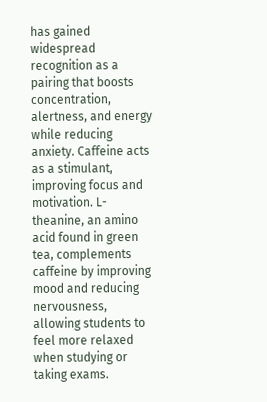has gained widespread recognition as a pairing that boosts concentration, alertness, and energy while reducing anxiety. Caffeine acts as a stimulant, improving focus and motivation. L-theanine, an amino acid found in green tea, complements caffeine by improving mood and reducing nervousness, allowing students to feel more relaxed when studying or taking exams.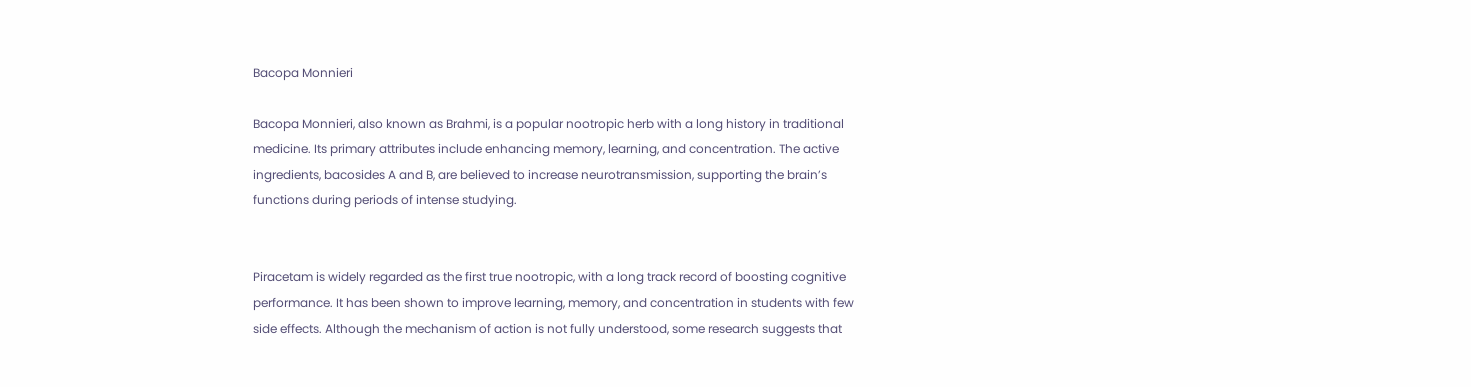Bacopa Monnieri

Bacopa Monnieri, also known as Brahmi, is a popular nootropic herb with a long history in traditional medicine. Its primary attributes include enhancing memory, learning, and concentration. The active ingredients, bacosides A and B, are believed to increase neurotransmission, supporting the brain’s functions during periods of intense studying.


Piracetam is widely regarded as the first true nootropic, with a long track record of boosting cognitive performance. It has been shown to improve learning, memory, and concentration in students with few side effects. Although the mechanism of action is not fully understood, some research suggests that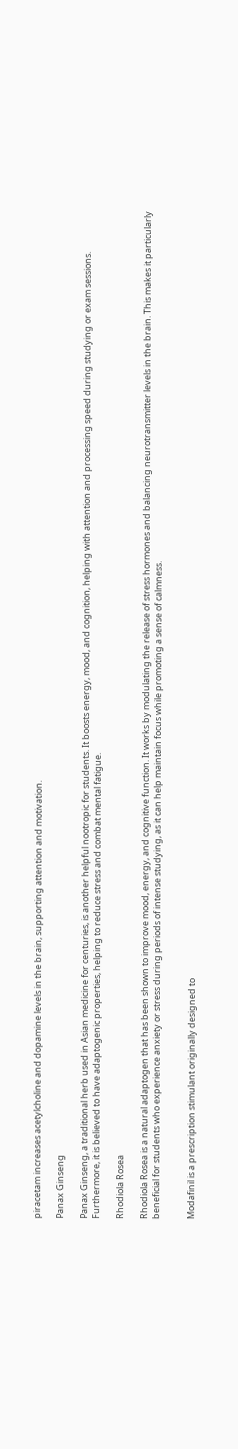piracetam increases acetylcholine and dopamine levels in the brain, supporting attention and motivation.

Panax Ginseng

Panax Ginseng, a traditional herb used in Asian medicine for centuries, is another helpful nootropic for students. It boosts energy, mood, and cognition, helping with attention and processing speed during studying or exam sessions. Furthermore, it is believed to have adaptogenic properties, helping to reduce stress and combat mental fatigue.

Rhodiola Rosea

Rhodiola Rosea is a natural adaptogen that has been shown to improve mood, energy, and cognitive function. It works by modulating the release of stress hormones and balancing neurotransmitter levels in the brain. This makes it particularly beneficial for students who experience anxiety or stress during periods of intense studying, as it can help maintain focus while promoting a sense of calmness.


Modafinil is a prescription stimulant originally designed to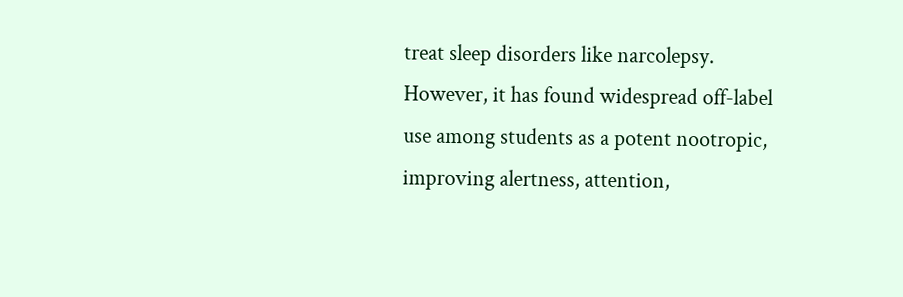treat sleep disorders like narcolepsy. However, it has found widespread off-label use among students as a potent nootropic, improving alertness, attention,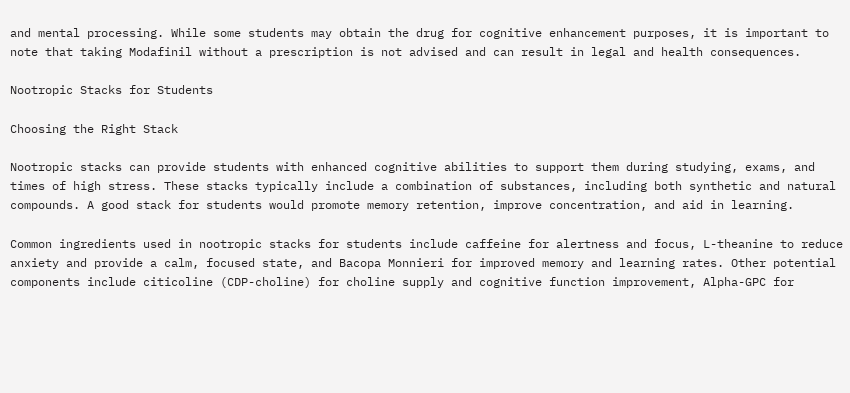and mental processing. While some students may obtain the drug for cognitive enhancement purposes, it is important to note that taking Modafinil without a prescription is not advised and can result in legal and health consequences.

Nootropic Stacks for Students

Choosing the Right Stack

Nootropic stacks can provide students with enhanced cognitive abilities to support them during studying, exams, and times of high stress. These stacks typically include a combination of substances, including both synthetic and natural compounds. A good stack for students would promote memory retention, improve concentration, and aid in learning.

Common ingredients used in nootropic stacks for students include caffeine for alertness and focus, L-theanine to reduce anxiety and provide a calm, focused state, and Bacopa Monnieri for improved memory and learning rates. Other potential components include citicoline (CDP-choline) for choline supply and cognitive function improvement, Alpha-GPC for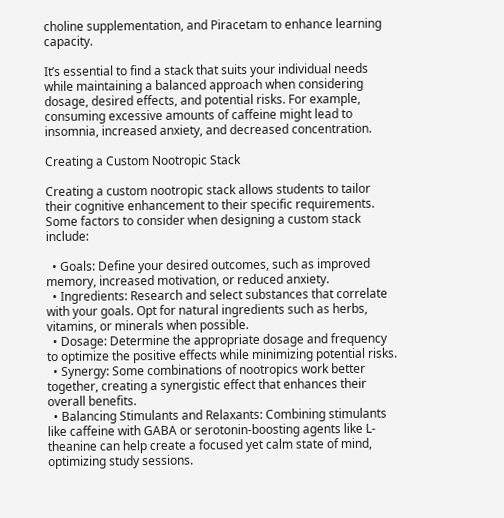choline supplementation, and Piracetam to enhance learning capacity.

It’s essential to find a stack that suits your individual needs while maintaining a balanced approach when considering dosage, desired effects, and potential risks. For example, consuming excessive amounts of caffeine might lead to insomnia, increased anxiety, and decreased concentration.

Creating a Custom Nootropic Stack

Creating a custom nootropic stack allows students to tailor their cognitive enhancement to their specific requirements. Some factors to consider when designing a custom stack include:

  • Goals: Define your desired outcomes, such as improved memory, increased motivation, or reduced anxiety.
  • Ingredients: Research and select substances that correlate with your goals. Opt for natural ingredients such as herbs, vitamins, or minerals when possible.
  • Dosage: Determine the appropriate dosage and frequency to optimize the positive effects while minimizing potential risks.
  • Synergy: Some combinations of nootropics work better together, creating a synergistic effect that enhances their overall benefits.
  • Balancing Stimulants and Relaxants: Combining stimulants like caffeine with GABA or serotonin-boosting agents like L-theanine can help create a focused yet calm state of mind, optimizing study sessions.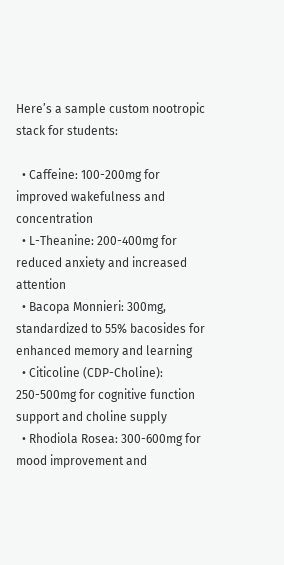Here’s a sample custom nootropic stack for students:

  • Caffeine: 100-200mg for improved wakefulness and concentration
  • L-Theanine: 200-400mg for reduced anxiety and increased attention
  • Bacopa Monnieri: 300mg, standardized to 55% bacosides for enhanced memory and learning
  • Citicoline (CDP-Choline): 250-500mg for cognitive function support and choline supply
  • Rhodiola Rosea: 300-600mg for mood improvement and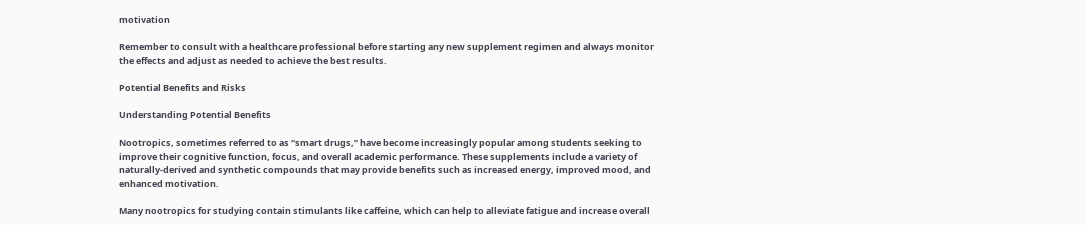motivation

Remember to consult with a healthcare professional before starting any new supplement regimen and always monitor the effects and adjust as needed to achieve the best results.

Potential Benefits and Risks

Understanding Potential Benefits

Nootropics, sometimes referred to as “smart drugs,” have become increasingly popular among students seeking to improve their cognitive function, focus, and overall academic performance. These supplements include a variety of naturally-derived and synthetic compounds that may provide benefits such as increased energy, improved mood, and enhanced motivation.

Many nootropics for studying contain stimulants like caffeine, which can help to alleviate fatigue and increase overall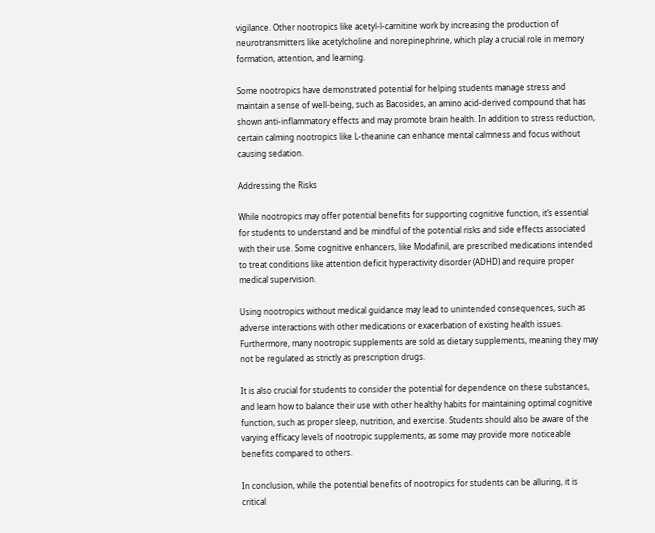vigilance. Other nootropics like acetyl-l-carnitine work by increasing the production of neurotransmitters like acetylcholine and norepinephrine, which play a crucial role in memory formation, attention, and learning.

Some nootropics have demonstrated potential for helping students manage stress and maintain a sense of well-being, such as Bacosides, an amino acid-derived compound that has shown anti-inflammatory effects and may promote brain health. In addition to stress reduction, certain calming nootropics like L-theanine can enhance mental calmness and focus without causing sedation.

Addressing the Risks

While nootropics may offer potential benefits for supporting cognitive function, it’s essential for students to understand and be mindful of the potential risks and side effects associated with their use. Some cognitive enhancers, like Modafinil, are prescribed medications intended to treat conditions like attention deficit hyperactivity disorder (ADHD) and require proper medical supervision.

Using nootropics without medical guidance may lead to unintended consequences, such as adverse interactions with other medications or exacerbation of existing health issues. Furthermore, many nootropic supplements are sold as dietary supplements, meaning they may not be regulated as strictly as prescription drugs.

It is also crucial for students to consider the potential for dependence on these substances, and learn how to balance their use with other healthy habits for maintaining optimal cognitive function, such as proper sleep, nutrition, and exercise. Students should also be aware of the varying efficacy levels of nootropic supplements, as some may provide more noticeable benefits compared to others.

In conclusion, while the potential benefits of nootropics for students can be alluring, it is critical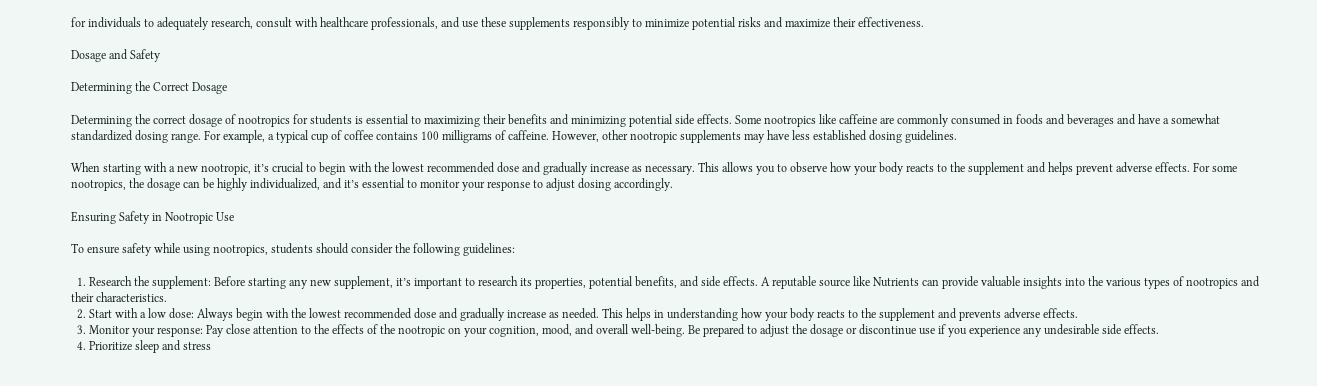for individuals to adequately research, consult with healthcare professionals, and use these supplements responsibly to minimize potential risks and maximize their effectiveness.

Dosage and Safety

Determining the Correct Dosage

Determining the correct dosage of nootropics for students is essential to maximizing their benefits and minimizing potential side effects. Some nootropics like caffeine are commonly consumed in foods and beverages and have a somewhat standardized dosing range. For example, a typical cup of coffee contains 100 milligrams of caffeine. However, other nootropic supplements may have less established dosing guidelines.

When starting with a new nootropic, it’s crucial to begin with the lowest recommended dose and gradually increase as necessary. This allows you to observe how your body reacts to the supplement and helps prevent adverse effects. For some nootropics, the dosage can be highly individualized, and it’s essential to monitor your response to adjust dosing accordingly.

Ensuring Safety in Nootropic Use

To ensure safety while using nootropics, students should consider the following guidelines:

  1. Research the supplement: Before starting any new supplement, it’s important to research its properties, potential benefits, and side effects. A reputable source like Nutrients can provide valuable insights into the various types of nootropics and their characteristics.
  2. Start with a low dose: Always begin with the lowest recommended dose and gradually increase as needed. This helps in understanding how your body reacts to the supplement and prevents adverse effects.
  3. Monitor your response: Pay close attention to the effects of the nootropic on your cognition, mood, and overall well-being. Be prepared to adjust the dosage or discontinue use if you experience any undesirable side effects.
  4. Prioritize sleep and stress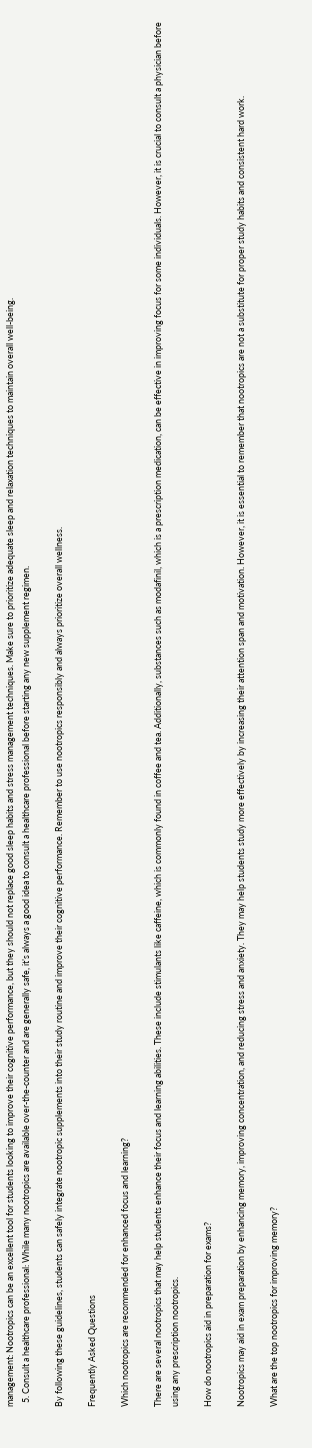management: Nootropics can be an excellent tool for students looking to improve their cognitive performance, but they should not replace good sleep habits and stress management techniques. Make sure to prioritize adequate sleep and relaxation techniques to maintain overall well-being.
  5. Consult a healthcare professional: While many nootropics are available over-the-counter and are generally safe, it’s always a good idea to consult a healthcare professional before starting any new supplement regimen.

By following these guidelines, students can safely integrate nootropic supplements into their study routine and improve their cognitive performance. Remember to use nootropics responsibly and always prioritize overall wellness.

Frequently Asked Questions

Which nootropics are recommended for enhanced focus and learning?

There are several nootropics that may help students enhance their focus and learning abilities. These include stimulants like caffeine, which is commonly found in coffee and tea. Additionally, substances such as modafinil, which is a prescription medication, can be effective in improving focus for some individuals. However, it is crucial to consult a physician before using any prescription nootropics.

How do nootropics aid in preparation for exams?

Nootropics may aid in exam preparation by enhancing memory, improving concentration, and reducing stress and anxiety. They may help students study more effectively by increasing their attention span and motivation. However, it is essential to remember that nootropics are not a substitute for proper study habits and consistent hard work.

What are the top nootropics for improving memory?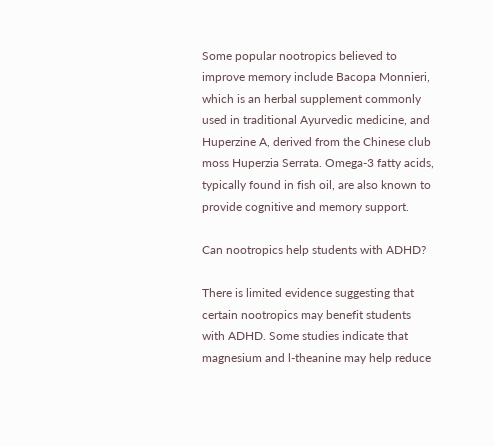Some popular nootropics believed to improve memory include Bacopa Monnieri, which is an herbal supplement commonly used in traditional Ayurvedic medicine, and Huperzine A, derived from the Chinese club moss Huperzia Serrata. Omega-3 fatty acids, typically found in fish oil, are also known to provide cognitive and memory support.

Can nootropics help students with ADHD?

There is limited evidence suggesting that certain nootropics may benefit students with ADHD. Some studies indicate that magnesium and l-theanine may help reduce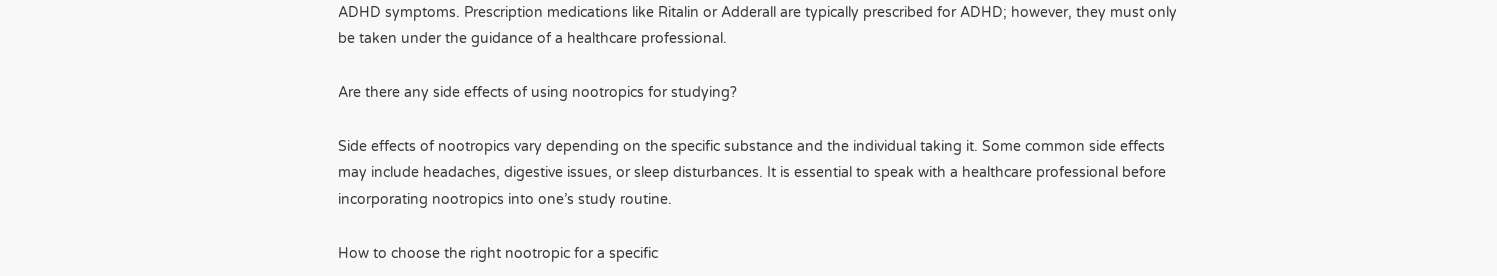ADHD symptoms. Prescription medications like Ritalin or Adderall are typically prescribed for ADHD; however, they must only be taken under the guidance of a healthcare professional.

Are there any side effects of using nootropics for studying?

Side effects of nootropics vary depending on the specific substance and the individual taking it. Some common side effects may include headaches, digestive issues, or sleep disturbances. It is essential to speak with a healthcare professional before incorporating nootropics into one’s study routine.

How to choose the right nootropic for a specific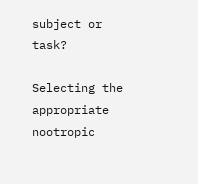subject or task?

Selecting the appropriate nootropic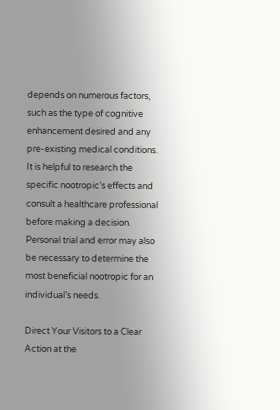depends on numerous factors, such as the type of cognitive enhancement desired and any pre-existing medical conditions. It is helpful to research the specific nootropic’s effects and consult a healthcare professional before making a decision. Personal trial and error may also be necessary to determine the most beneficial nootropic for an individual’s needs.

Direct Your Visitors to a Clear Action at the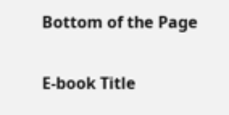Bottom of the Page

E-book Title